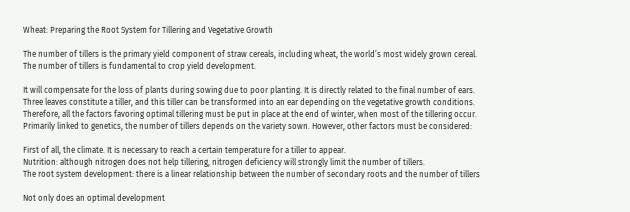Wheat: Preparing the Root System for Tillering and Vegetative Growth

The number of tillers is the primary yield component of straw cereals, including wheat, the world’s most widely grown cereal. The number of tillers is fundamental to crop yield development.

It will compensate for the loss of plants during sowing due to poor planting. It is directly related to the final number of ears. Three leaves constitute a tiller, and this tiller can be transformed into an ear depending on the vegetative growth conditions. Therefore, all the factors favoring optimal tillering must be put in place at the end of winter, when most of the tillering occur. Primarily linked to genetics, the number of tillers depends on the variety sown. However, other factors must be considered:

First of all, the climate. It is necessary to reach a certain temperature for a tiller to appear.
Nutrition: although nitrogen does not help tillering, nitrogen deficiency will strongly limit the number of tillers.
The root system development: there is a linear relationship between the number of secondary roots and the number of tillers

Not only does an optimal development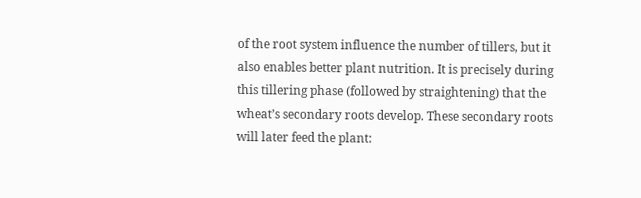of the root system influence the number of tillers, but it also enables better plant nutrition. It is precisely during this tillering phase (followed by straightening) that the wheat’s secondary roots develop. These secondary roots will later feed the plant: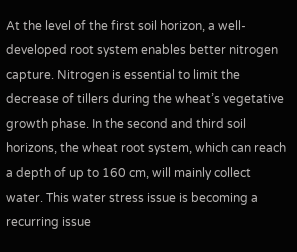At the level of the first soil horizon, a well-developed root system enables better nitrogen capture. Nitrogen is essential to limit the decrease of tillers during the wheat’s vegetative growth phase. In the second and third soil horizons, the wheat root system, which can reach a depth of up to 160 cm, will mainly collect water. This water stress issue is becoming a recurring issue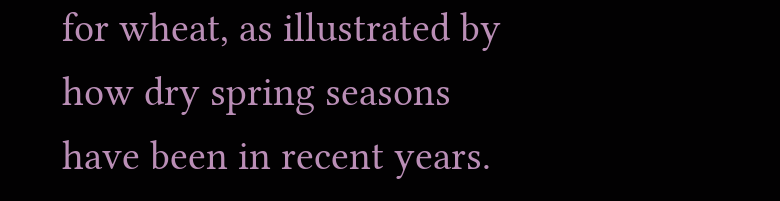for wheat, as illustrated by how dry spring seasons have been in recent years.